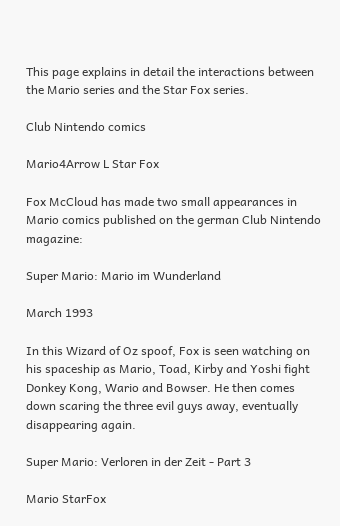This page explains in detail the interactions between the Mario series and the Star Fox series.

Club Nintendo comics

Mario4Arrow L Star Fox

Fox McCloud has made two small appearances in Mario comics published on the german Club Nintendo magazine:

Super Mario: Mario im Wunderland

March 1993

In this Wizard of Oz spoof, Fox is seen watching on his spaceship as Mario, Toad, Kirby and Yoshi fight Donkey Kong, Wario and Bowser. He then comes down scaring the three evil guys away, eventually disappearing again.

Super Mario: Verloren in der Zeit - Part 3

Mario StarFox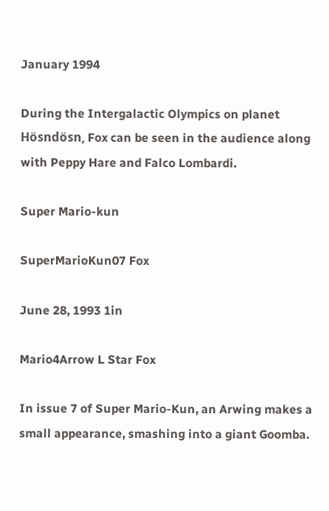January 1994

During the Intergalactic Olympics on planet Hösndösn, Fox can be seen in the audience along with Peppy Hare and Falco Lombardi.

Super Mario-kun

SuperMarioKun07 Fox

June 28, 1993 1in

Mario4Arrow L Star Fox

In issue 7 of Super Mario-Kun, an Arwing makes a small appearance, smashing into a giant Goomba.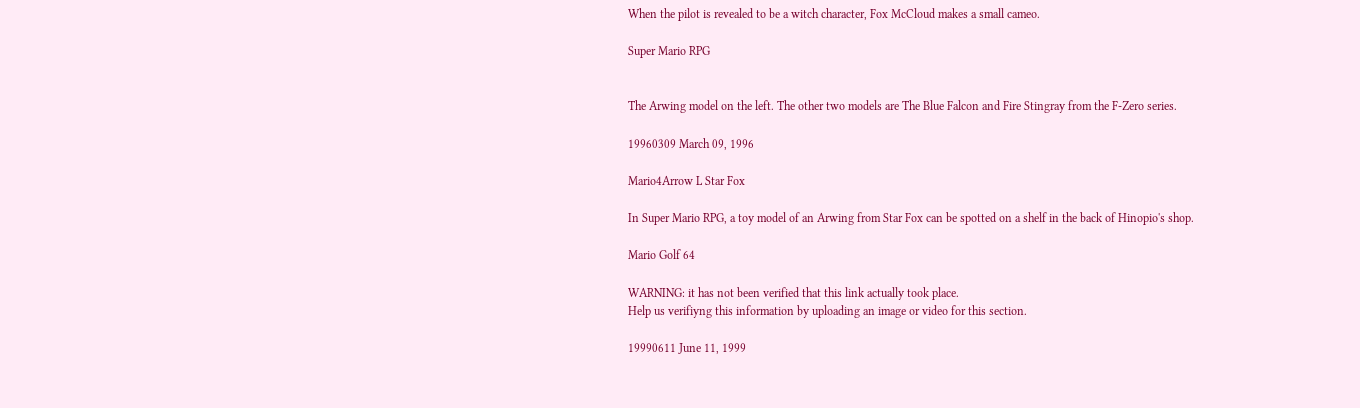When the pilot is revealed to be a witch character, Fox McCloud makes a small cameo.

Super Mario RPG


The Arwing model on the left. The other two models are The Blue Falcon and Fire Stingray from the F-Zero series.

19960309 March 09, 1996

Mario4Arrow L Star Fox

In Super Mario RPG, a toy model of an Arwing from Star Fox can be spotted on a shelf in the back of Hinopio's shop.

Mario Golf 64

WARNING: it has not been verified that this link actually took place.
Help us verifiyng this information by uploading an image or video for this section.

19990611 June 11, 1999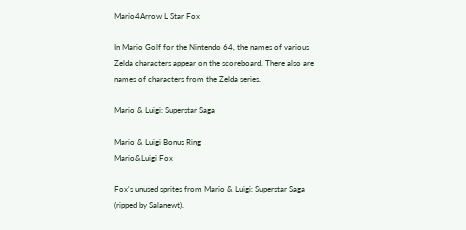Mario4Arrow L Star Fox

In Mario Golf for the Nintendo 64, the names of various Zelda characters appear on the scoreboard. There also are names of characters from the Zelda series.

Mario & Luigi: Superstar Saga

Mario & Luigi Bonus Ring
Mario&Luigi Fox

Fox's unused sprites from Mario & Luigi: Superstar Saga (ripped by Salanewt).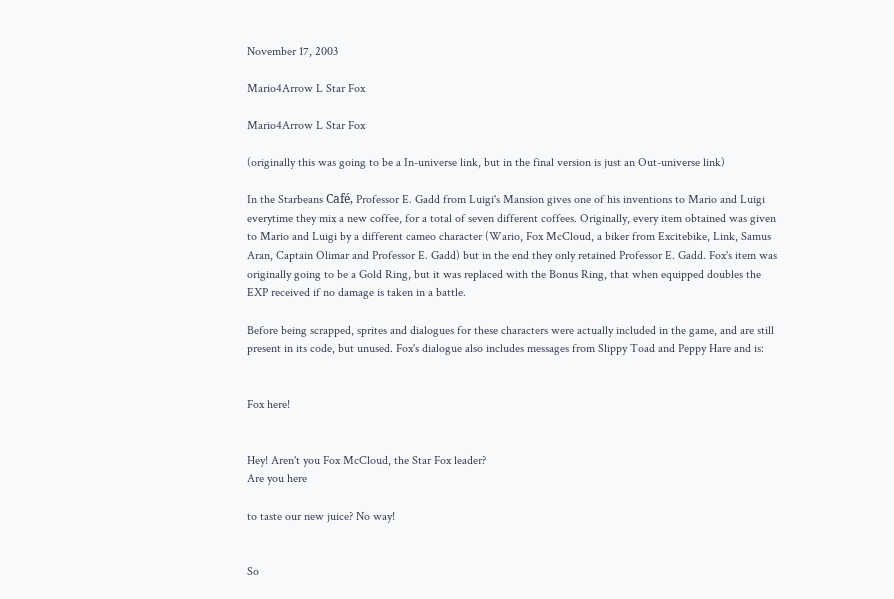November 17, 2003

Mario4Arrow L Star Fox

Mario4Arrow L Star Fox

(originally this was going to be a In-universe link, but in the final version is just an Out-universe link)

In the Starbeans Café, Professor E. Gadd from Luigi's Mansion gives one of his inventions to Mario and Luigi everytime they mix a new coffee, for a total of seven different coffees. Originally, every item obtained was given to Mario and Luigi by a different cameo character (Wario, Fox McCloud, a biker from Excitebike, Link, Samus Aran, Captain Olimar and Professor E. Gadd) but in the end they only retained Professor E. Gadd. Fox's item was originally going to be a Gold Ring, but it was replaced with the Bonus Ring, that when equipped doubles the EXP received if no damage is taken in a battle.

Before being scrapped, sprites and dialogues for these characters were actually included in the game, and are still present in its code, but unused. Fox's dialogue also includes messages from Slippy Toad and Peppy Hare and is:


Fox here!


Hey! Aren't you Fox McCloud, the Star Fox leader?
Are you here

to taste our new juice? No way!


So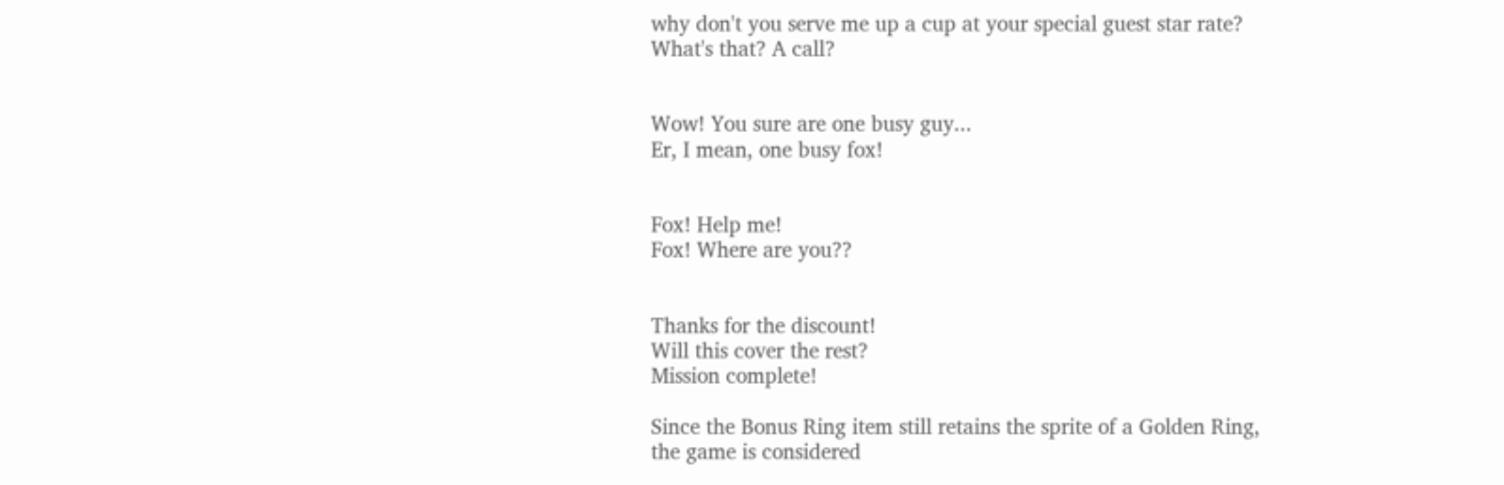why don't you serve me up a cup at your special guest star rate?
What's that? A call?


Wow! You sure are one busy guy...
Er, I mean, one busy fox!


Fox! Help me!
Fox! Where are you??


Thanks for the discount!
Will this cover the rest?
Mission complete!

Since the Bonus Ring item still retains the sprite of a Golden Ring, the game is considered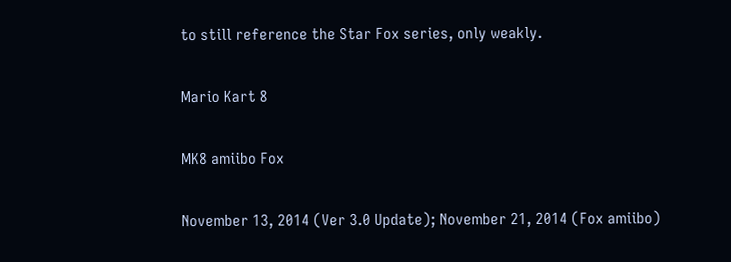to still reference the Star Fox series, only weakly.

Mario Kart 8

MK8 amiibo Fox

November 13, 2014 (Ver 3.0 Update); November 21, 2014 (Fox amiibo)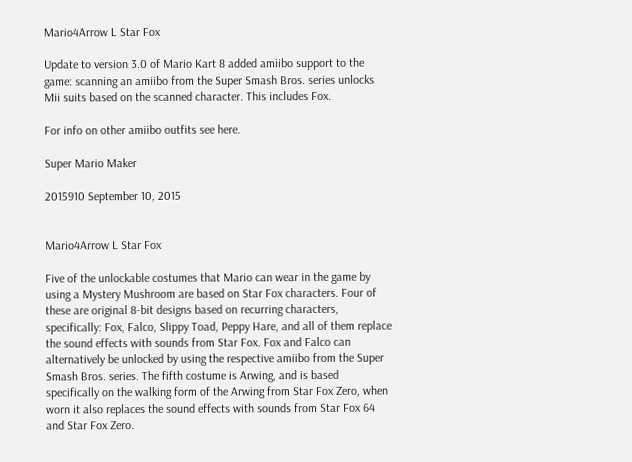Mario4Arrow L Star Fox

Update to version 3.0 of Mario Kart 8 added amiibo support to the game: scanning an amiibo from the Super Smash Bros. series unlocks Mii suits based on the scanned character. This includes Fox.

For info on other amiibo outfits see here.

Super Mario Maker

2015910 September 10, 2015


Mario4Arrow L Star Fox

Five of the unlockable costumes that Mario can wear in the game by using a Mystery Mushroom are based on Star Fox characters. Four of these are original 8-bit designs based on recurring characters, specifically: Fox, Falco, Slippy Toad, Peppy Hare, and all of them replace the sound effects with sounds from Star Fox. Fox and Falco can alternatively be unlocked by using the respective amiibo from the Super Smash Bros. series. The fifth costume is Arwing, and is based specifically on the walking form of the Arwing from Star Fox Zero, when worn it also replaces the sound effects with sounds from Star Fox 64 and Star Fox Zero.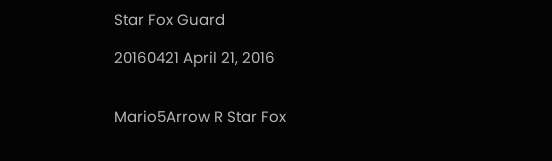Star Fox Guard

20160421 April 21, 2016


Mario5Arrow R Star Fox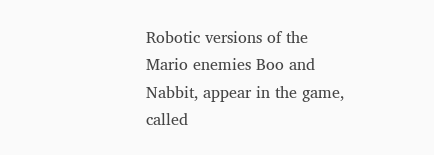Robotic versions of the Mario enemies Boo and Nabbit, appear in the game, called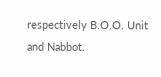respectively B.O.O. Unit and Nabbot.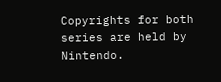Copyrights for both series are held by Nintendo.